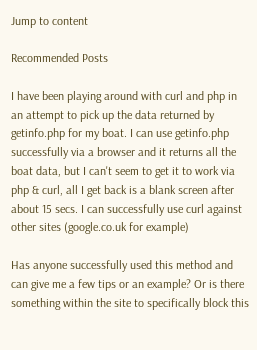Jump to content

Recommended Posts

I have been playing around with curl and php in an attempt to pick up the data returned by getinfo.php for my boat. I can use getinfo.php successfully via a browser and it returns all the boat data, but I can't seem to get it to work via php & curl, all I get back is a blank screen after about 15 secs. I can successfully use curl against other sites (google.co.uk for example)

Has anyone successfully used this method and can give me a few tips or an example? Or is there something within the site to specifically block this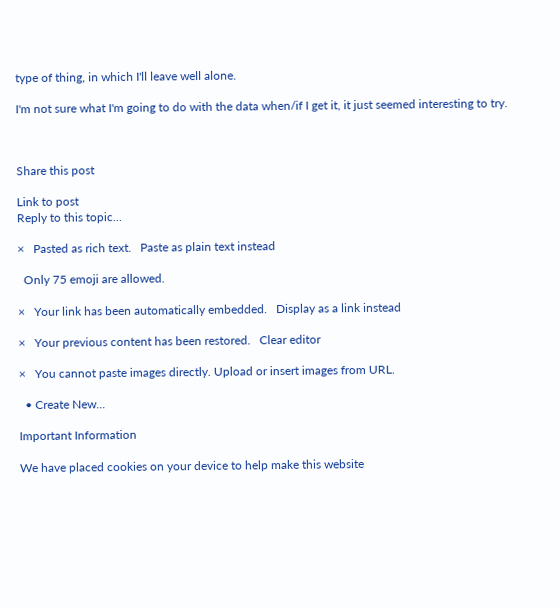type of thing, in which I'll leave well alone.

I'm not sure what I'm going to do with the data when/if I get it, it just seemed interesting to try.



Share this post

Link to post
Reply to this topic...

×   Pasted as rich text.   Paste as plain text instead

  Only 75 emoji are allowed.

×   Your link has been automatically embedded.   Display as a link instead

×   Your previous content has been restored.   Clear editor

×   You cannot paste images directly. Upload or insert images from URL.

  • Create New...

Important Information

We have placed cookies on your device to help make this website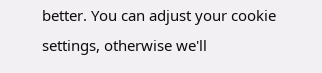better. You can adjust your cookie settings, otherwise we'll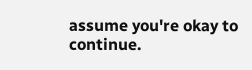assume you're okay to continue.